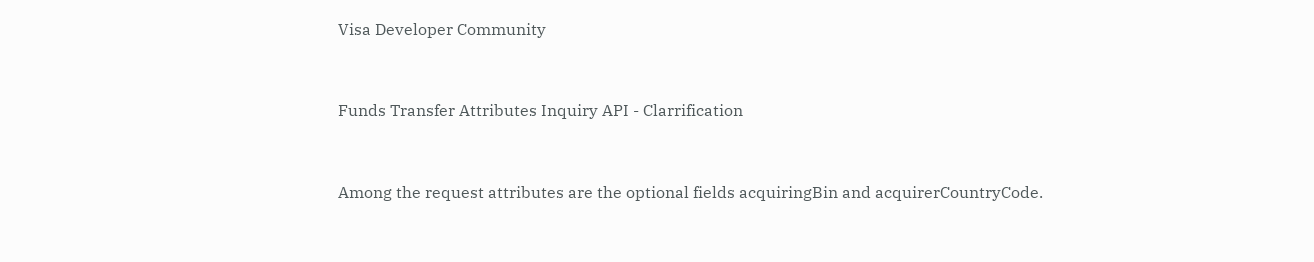Visa Developer Community


Funds Transfer Attributes Inquiry API - Clarrification


Among the request attributes are the optional fields acquiringBin and acquirerCountryCode.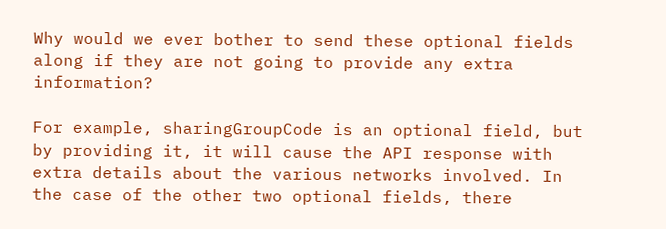Why would we ever bother to send these optional fields along if they are not going to provide any extra information?

For example, sharingGroupCode is an optional field, but by providing it, it will cause the API response with extra details about the various networks involved. In the case of the other two optional fields, there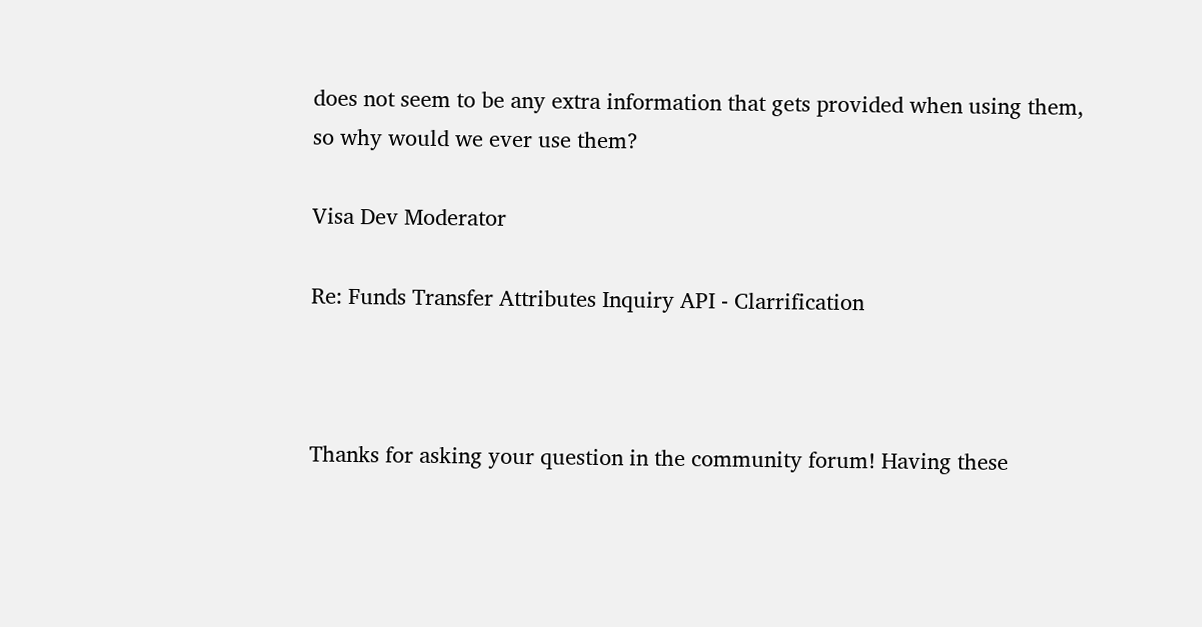does not seem to be any extra information that gets provided when using them, so why would we ever use them?

Visa Dev Moderator

Re: Funds Transfer Attributes Inquiry API - Clarrification



Thanks for asking your question in the community forum! Having these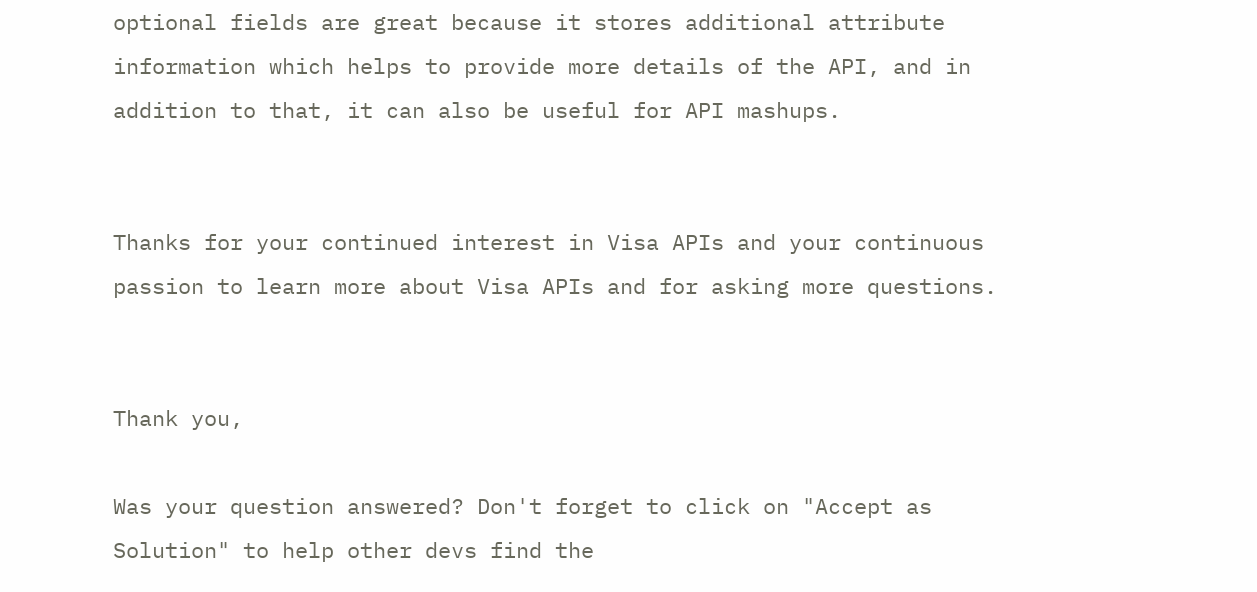optional fields are great because it stores additional attribute information which helps to provide more details of the API, and in addition to that, it can also be useful for API mashups.


Thanks for your continued interest in Visa APIs and your continuous passion to learn more about Visa APIs and for asking more questions.


Thank you,

Was your question answered? Don't forget to click on "Accept as Solution" to help other devs find the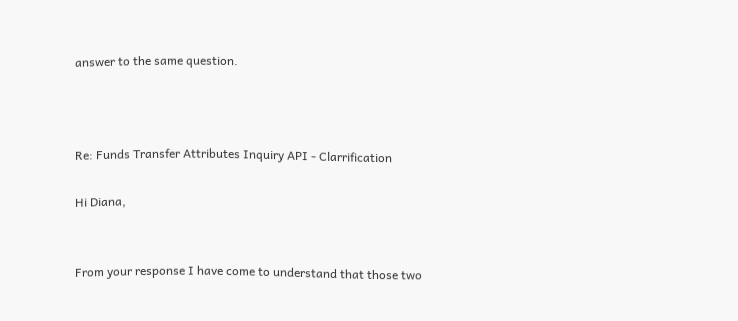answer to the same question.



Re: Funds Transfer Attributes Inquiry API - Clarrification

Hi Diana,


From your response I have come to understand that those two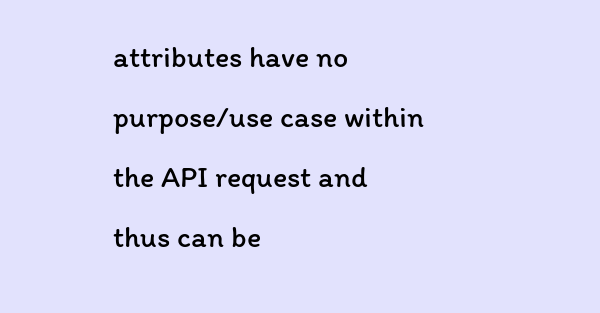attributes have no purpose/use case within the API request and thus can be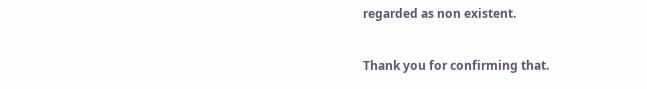regarded as non existent.


Thank you for confirming that.